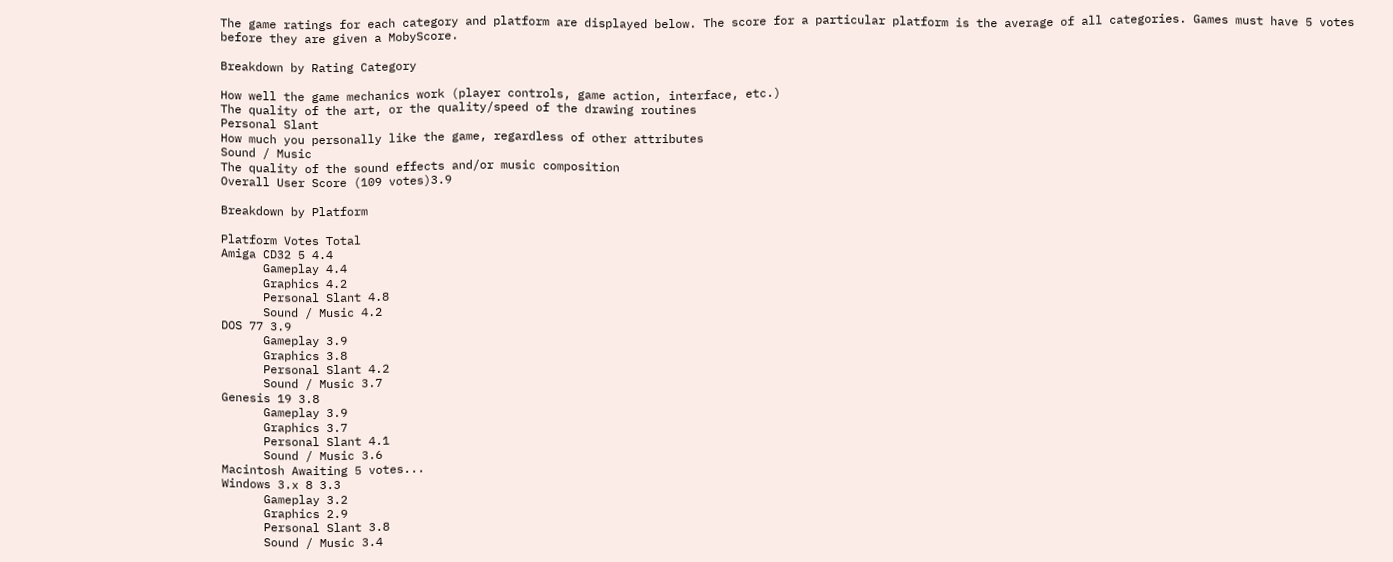The game ratings for each category and platform are displayed below. The score for a particular platform is the average of all categories. Games must have 5 votes before they are given a MobyScore.

Breakdown by Rating Category

How well the game mechanics work (player controls, game action, interface, etc.)
The quality of the art, or the quality/speed of the drawing routines
Personal Slant
How much you personally like the game, regardless of other attributes
Sound / Music
The quality of the sound effects and/or music composition
Overall User Score (109 votes)3.9

Breakdown by Platform

Platform Votes Total
Amiga CD32 5 4.4
      Gameplay 4.4
      Graphics 4.2
      Personal Slant 4.8
      Sound / Music 4.2
DOS 77 3.9
      Gameplay 3.9
      Graphics 3.8
      Personal Slant 4.2
      Sound / Music 3.7
Genesis 19 3.8
      Gameplay 3.9
      Graphics 3.7
      Personal Slant 4.1
      Sound / Music 3.6
Macintosh Awaiting 5 votes...
Windows 3.x 8 3.3
      Gameplay 3.2
      Graphics 2.9
      Personal Slant 3.8
      Sound / Music 3.4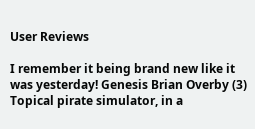User Reviews

I remember it being brand new like it was yesterday! Genesis Brian Overby (3)
Topical pirate simulator, in a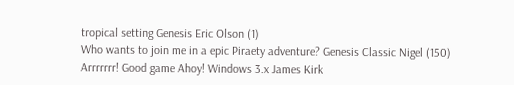tropical setting Genesis Eric Olson (1)
Who wants to join me in a epic Piraety adventure? Genesis Classic Nigel (150)
Arrrrrrr! Good game Ahoy! Windows 3.x James Kirk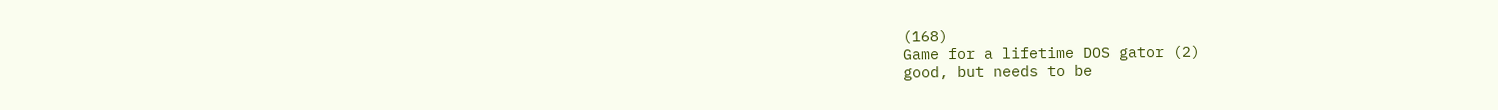(168)
Game for a lifetime DOS gator (2)
good, but needs to be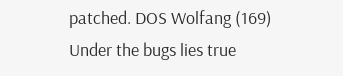patched. DOS Wolfang (169)
Under the bugs lies true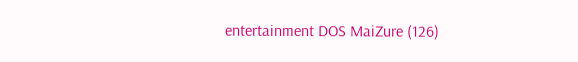entertainment DOS MaiZure (126)